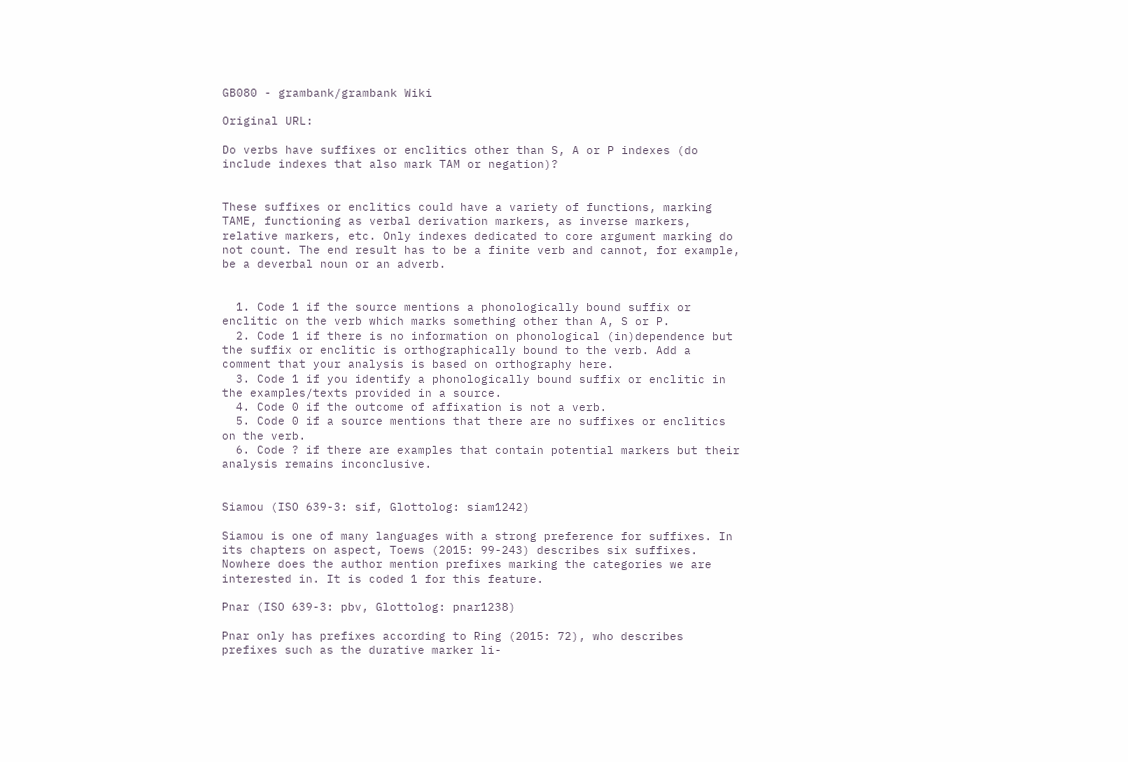GB080 - grambank/grambank Wiki

Original URL:

Do verbs have suffixes or enclitics other than S, A or P indexes (do include indexes that also mark TAM or negation)?


These suffixes or enclitics could have a variety of functions, marking TAME, functioning as verbal derivation markers, as inverse markers, relative markers, etc. Only indexes dedicated to core argument marking do not count. The end result has to be a finite verb and cannot, for example, be a deverbal noun or an adverb.


  1. Code 1 if the source mentions a phonologically bound suffix or enclitic on the verb which marks something other than A, S or P.
  2. Code 1 if there is no information on phonological (in)dependence but the suffix or enclitic is orthographically bound to the verb. Add a comment that your analysis is based on orthography here.
  3. Code 1 if you identify a phonologically bound suffix or enclitic in the examples/texts provided in a source.
  4. Code 0 if the outcome of affixation is not a verb.
  5. Code 0 if a source mentions that there are no suffixes or enclitics on the verb.
  6. Code ? if there are examples that contain potential markers but their analysis remains inconclusive.


Siamou (ISO 639-3: sif, Glottolog: siam1242)

Siamou is one of many languages with a strong preference for suffixes. In its chapters on aspect, Toews (2015: 99-243) describes six suffixes. Nowhere does the author mention prefixes marking the categories we are interested in. It is coded 1 for this feature.

Pnar (ISO 639-3: pbv, Glottolog: pnar1238)

Pnar only has prefixes according to Ring (2015: 72), who describes prefixes such as the durative marker li-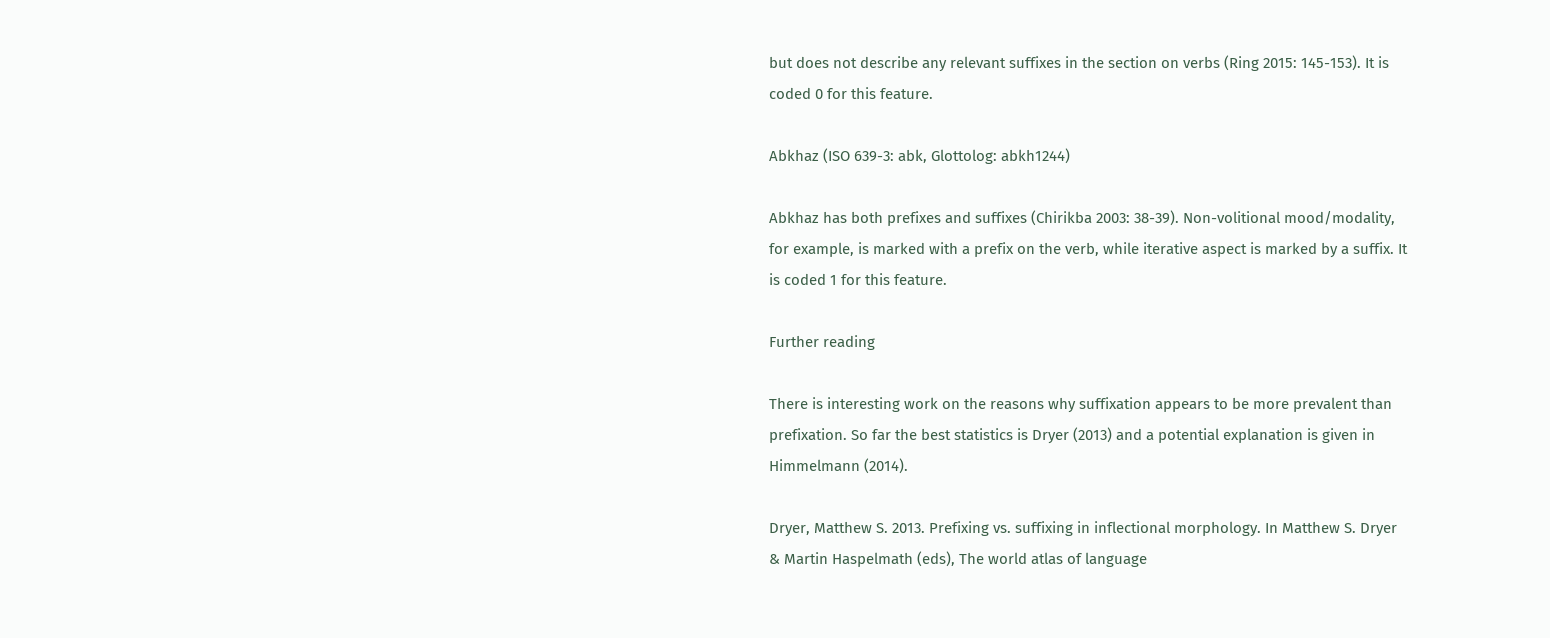but does not describe any relevant suffixes in the section on verbs (Ring 2015: 145-153). It is coded 0 for this feature.

Abkhaz (ISO 639-3: abk, Glottolog: abkh1244)

Abkhaz has both prefixes and suffixes (Chirikba 2003: 38-39). Non-volitional mood/modality, for example, is marked with a prefix on the verb, while iterative aspect is marked by a suffix. It is coded 1 for this feature.

Further reading

There is interesting work on the reasons why suffixation appears to be more prevalent than prefixation. So far the best statistics is Dryer (2013) and a potential explanation is given in Himmelmann (2014).

Dryer, Matthew S. 2013. Prefixing vs. suffixing in inflectional morphology. In Matthew S. Dryer & Martin Haspelmath (eds), The world atlas of language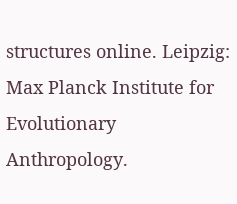structures online. Leipzig: Max Planck Institute for Evolutionary Anthropology.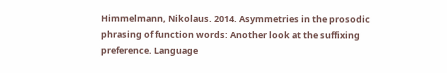Himmelmann, Nikolaus. 2014. Asymmetries in the prosodic phrasing of function words: Another look at the suffixing preference. Language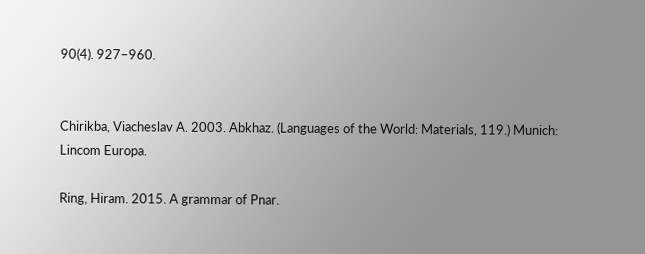90(4). 927–960.


Chirikba, Viacheslav A. 2003. Abkhaz. (Languages of the World: Materials, 119.) Munich: Lincom Europa.

Ring, Hiram. 2015. A grammar of Pnar.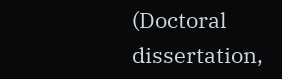(Doctoral dissertation,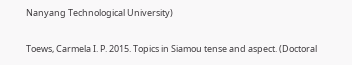Nanyang Technological University)

Toews, Carmela I. P. 2015. Topics in Siamou tense and aspect. (Doctoral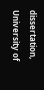dissertation, University of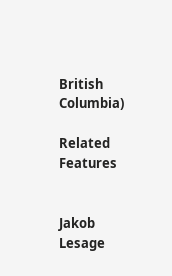British Columbia)

Related Features


Jakob Lesage